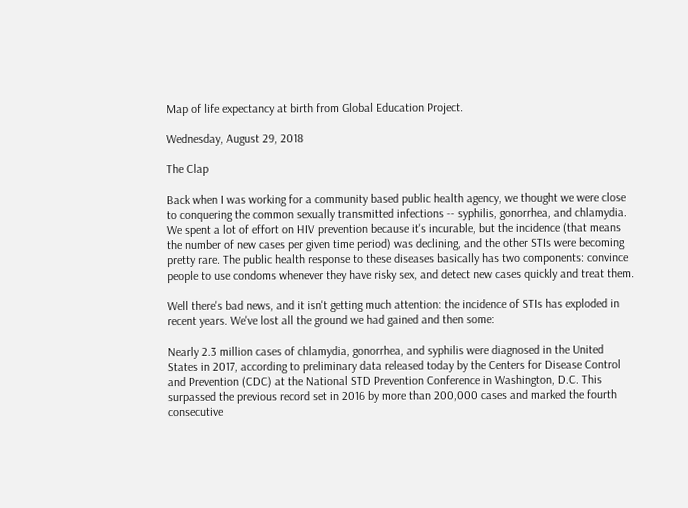Map of life expectancy at birth from Global Education Project.

Wednesday, August 29, 2018

The Clap

Back when I was working for a community based public health agency, we thought we were close to conquering the common sexually transmitted infections -- syphilis, gonorrhea, and chlamydia. We spent a lot of effort on HIV prevention because it's incurable, but the incidence (that means the number of new cases per given time period) was declining, and the other STIs were becoming pretty rare. The public health response to these diseases basically has two components: convince people to use condoms whenever they have risky sex, and detect new cases quickly and treat them.

Well there's bad news, and it isn't getting much attention: the incidence of STIs has exploded in recent years. We've lost all the ground we had gained and then some:

Nearly 2.3 million cases of chlamydia, gonorrhea, and syphilis were diagnosed in the United States in 2017, according to preliminary data released today by the Centers for Disease Control and Prevention (CDC) at the National STD Prevention Conference in Washington, D.C. This surpassed the previous record set in 2016 by more than 200,000 cases and marked the fourth consecutive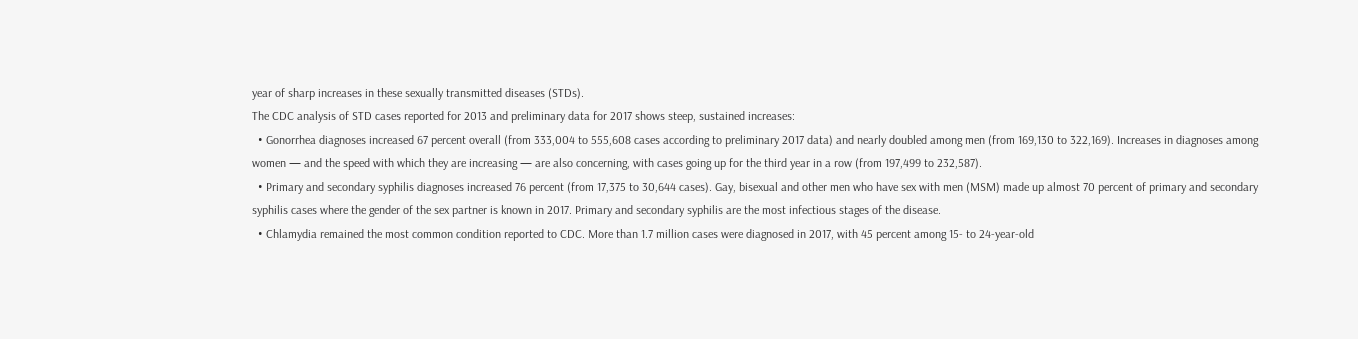year of sharp increases in these sexually transmitted diseases (STDs).
The CDC analysis of STD cases reported for 2013 and preliminary data for 2017 shows steep, sustained increases:
  • Gonorrhea diagnoses increased 67 percent overall (from 333,004 to 555,608 cases according to preliminary 2017 data) and nearly doubled among men (from 169,130 to 322,169). Increases in diagnoses among women — and the speed with which they are increasing — are also concerning, with cases going up for the third year in a row (from 197,499 to 232,587).
  • Primary and secondary syphilis diagnoses increased 76 percent (from 17,375 to 30,644 cases). Gay, bisexual and other men who have sex with men (MSM) made up almost 70 percent of primary and secondary syphilis cases where the gender of the sex partner is known in 2017. Primary and secondary syphilis are the most infectious stages of the disease.
  • Chlamydia remained the most common condition reported to CDC. More than 1.7 million cases were diagnosed in 2017, with 45 percent among 15- to 24-year-old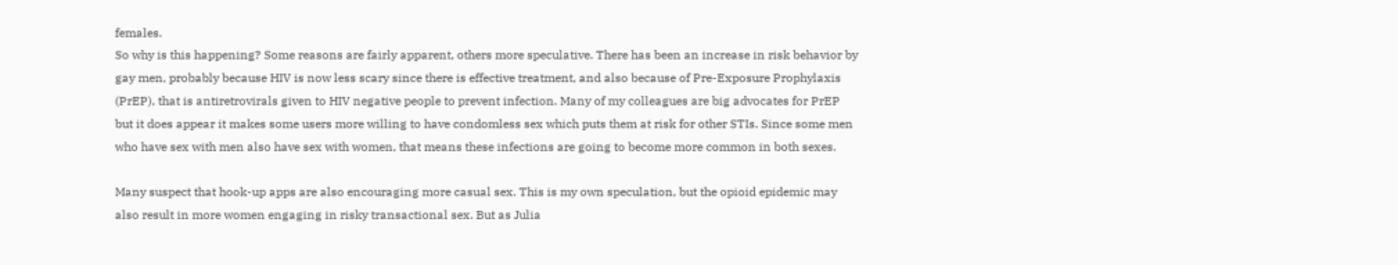females.
So why is this happening? Some reasons are fairly apparent, others more speculative. There has been an increase in risk behavior by gay men, probably because HIV is now less scary since there is effective treatment, and also because of Pre-Exposure Prophylaxis (PrEP), that is antiretrovirals given to HIV negative people to prevent infection. Many of my colleagues are big advocates for PrEP but it does appear it makes some users more willing to have condomless sex which puts them at risk for other STIs. Since some men who have sex with men also have sex with women, that means these infections are going to become more common in both sexes.

Many suspect that hook-up apps are also encouraging more casual sex. This is my own speculation, but the opioid epidemic may also result in more women engaging in risky transactional sex. But as Julia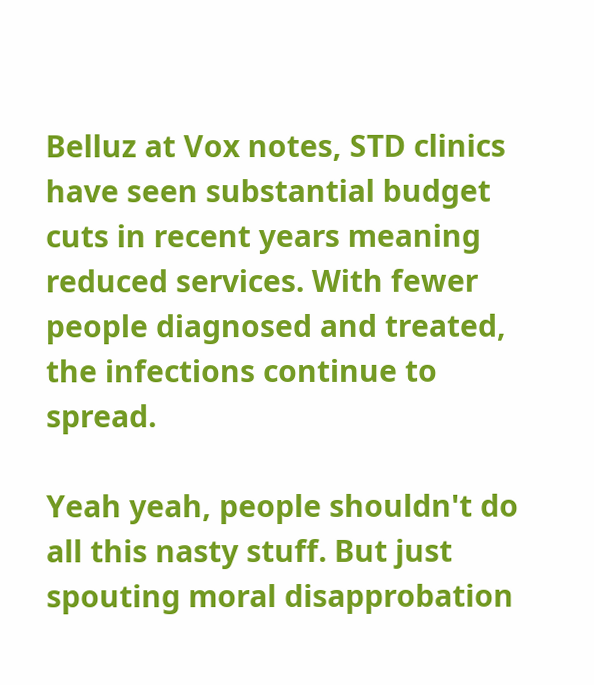Belluz at Vox notes, STD clinics have seen substantial budget cuts in recent years meaning reduced services. With fewer people diagnosed and treated, the infections continue to spread.

Yeah yeah, people shouldn't do all this nasty stuff. But just spouting moral disapprobation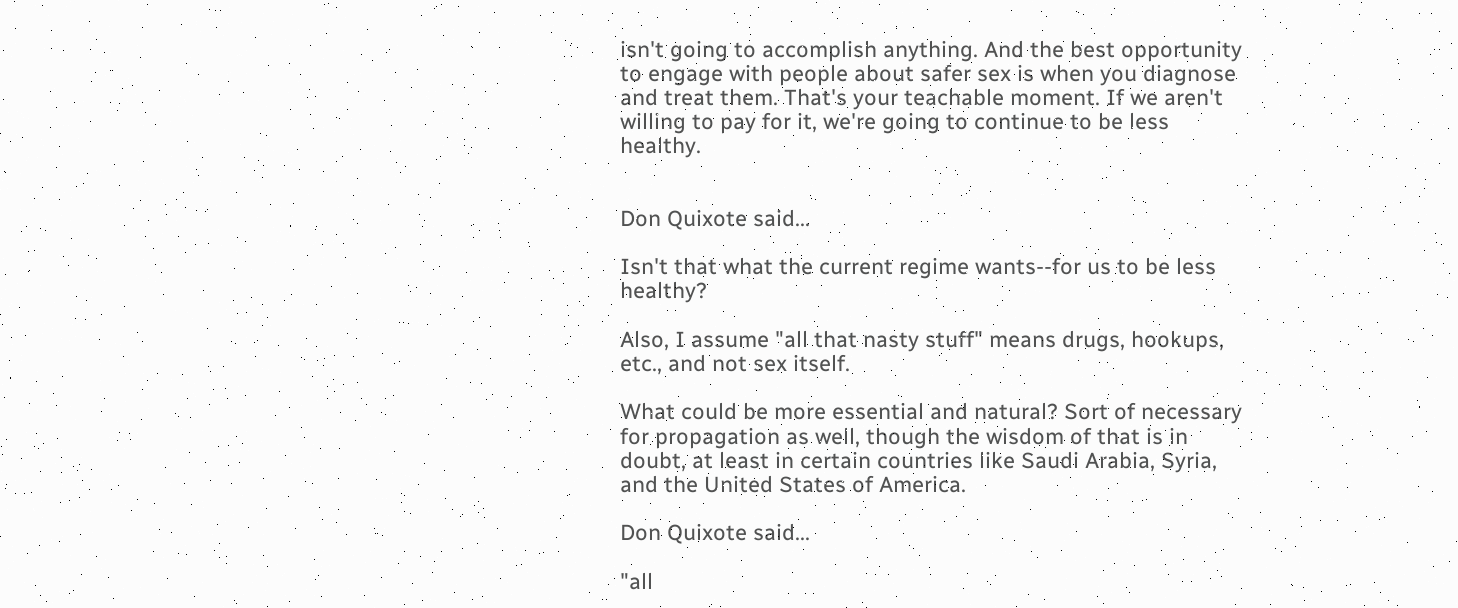isn't going to accomplish anything. And the best opportunity to engage with people about safer sex is when you diagnose and treat them. That's your teachable moment. If we aren't willing to pay for it, we're going to continue to be less healthy.


Don Quixote said...

Isn't that what the current regime wants--for us to be less healthy?

Also, I assume "all that nasty stuff" means drugs, hookups, etc., and not sex itself.

What could be more essential and natural? Sort of necessary for propagation as well, though the wisdom of that is in doubt, at least in certain countries like Saudi Arabia, Syria, and the United States of America.

Don Quixote said...

"all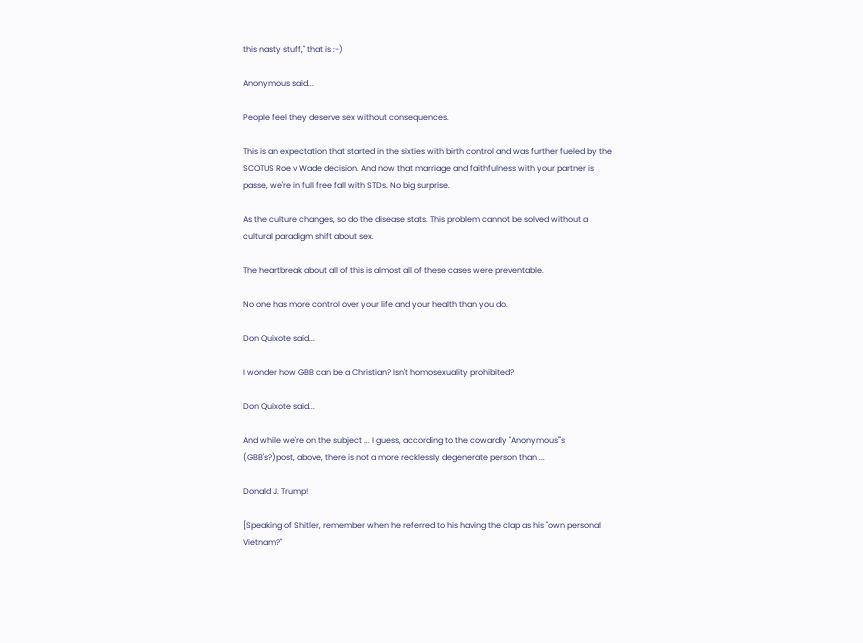this nasty stuff," that is :-)

Anonymous said...

People feel they deserve sex without consequences.

This is an expectation that started in the sixties with birth control and was further fueled by the SCOTUS Roe v Wade decision. And now that marriage and faithfulness with your partner is passe, we're in full free fall with STDs. No big surprise.

As the culture changes, so do the disease stats. This problem cannot be solved without a cultural paradigm shift about sex.

The heartbreak about all of this is almost all of these cases were preventable.

No one has more control over your life and your health than you do.

Don Quixote said...

I wonder how GBB can be a Christian? Isn't homosexuality prohibited?

Don Quixote said...

And while we're on the subject ... I guess, according to the cowardly "Anonymous"'s (GBB's?)post, above, there is not a more recklessly degenerate person than ...

Donald J. Trump!

[Speaking of Shitler, remember when he referred to his having the clap as his "own personal Vietnam?"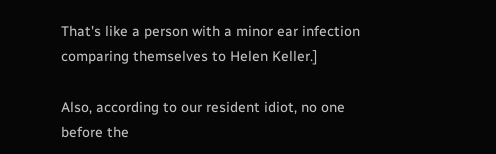That's like a person with a minor ear infection comparing themselves to Helen Keller.]

Also, according to our resident idiot, no one before the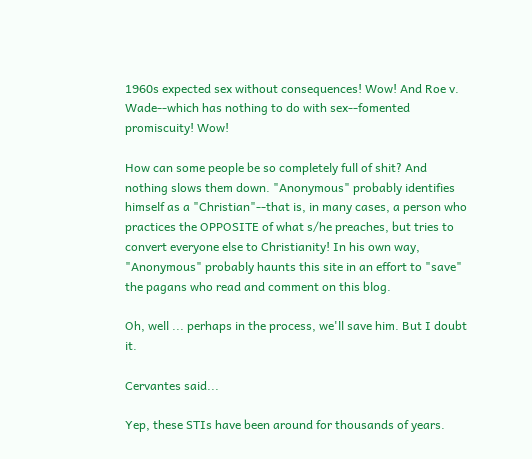1960s expected sex without consequences! Wow! And Roe v. Wade--which has nothing to do with sex--fomented promiscuity! Wow!

How can some people be so completely full of shit? And nothing slows them down. "Anonymous" probably identifies himself as a "Christian"--that is, in many cases, a person who practices the OPPOSITE of what s/he preaches, but tries to convert everyone else to Christianity! In his own way, "Anonymous" probably haunts this site in an effort to "save" the pagans who read and comment on this blog.

Oh, well ... perhaps in the process, we'll save him. But I doubt it.

Cervantes said...

Yep, these STIs have been around for thousands of years.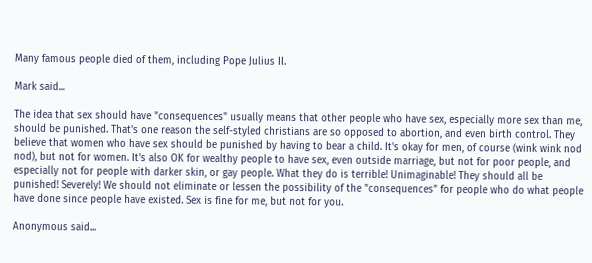Many famous people died of them, including Pope Julius II.

Mark said...

The idea that sex should have "consequences" usually means that other people who have sex, especially more sex than me, should be punished. That's one reason the self-styled christians are so opposed to abortion, and even birth control. They believe that women who have sex should be punished by having to bear a child. It's okay for men, of course (wink wink nod nod), but not for women. It's also OK for wealthy people to have sex, even outside marriage, but not for poor people, and especially not for people with darker skin, or gay people. What they do is terrible! Unimaginable! They should all be punished! Severely! We should not eliminate or lessen the possibility of the "consequences" for people who do what people have done since people have existed. Sex is fine for me, but not for you.

Anonymous said...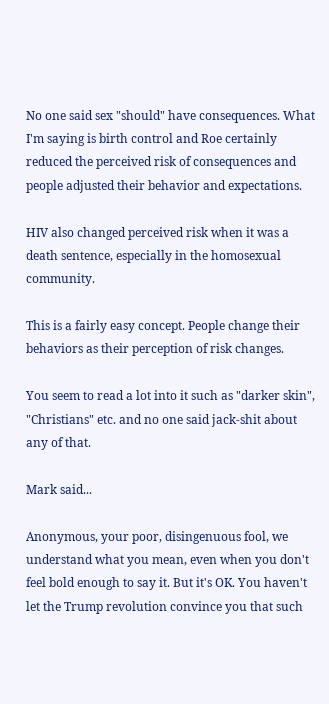No one said sex "should" have consequences. What I'm saying is birth control and Roe certainly reduced the perceived risk of consequences and people adjusted their behavior and expectations.

HIV also changed perceived risk when it was a death sentence, especially in the homosexual community.

This is a fairly easy concept. People change their behaviors as their perception of risk changes.

You seem to read a lot into it such as "darker skin", "Christians" etc. and no one said jack-shit about any of that.

Mark said...

Anonymous, your poor, disingenuous fool, we understand what you mean, even when you don't feel bold enough to say it. But it's OK. You haven't let the Trump revolution convince you that such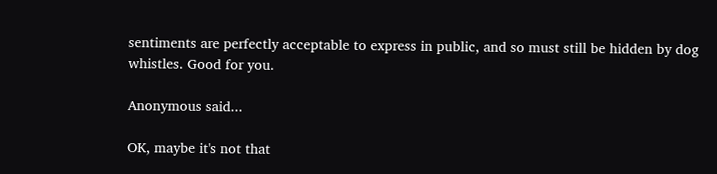sentiments are perfectly acceptable to express in public, and so must still be hidden by dog whistles. Good for you.

Anonymous said...

OK, maybe it's not that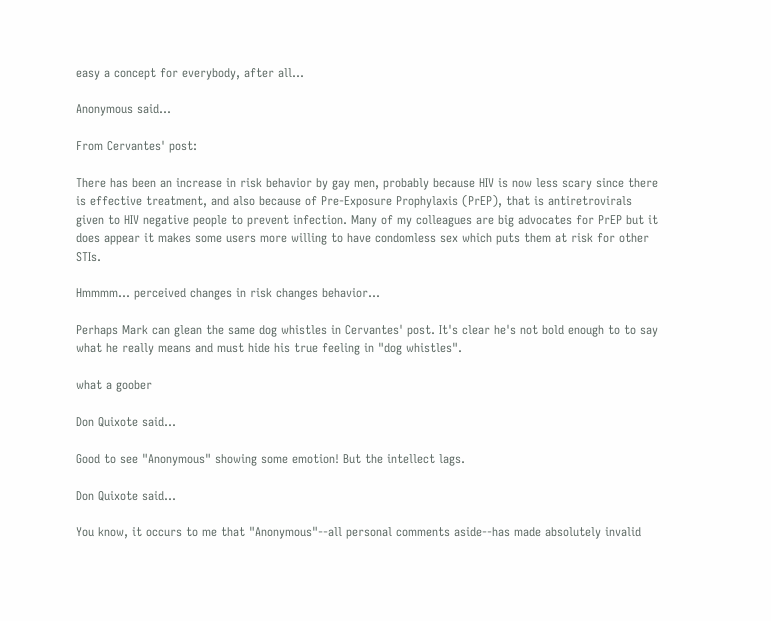easy a concept for everybody, after all...

Anonymous said...

From Cervantes' post:

There has been an increase in risk behavior by gay men, probably because HIV is now less scary since there is effective treatment, and also because of Pre-Exposure Prophylaxis (PrEP), that is antiretrovirals given to HIV negative people to prevent infection. Many of my colleagues are big advocates for PrEP but it does appear it makes some users more willing to have condomless sex which puts them at risk for other STIs.

Hmmmm... perceived changes in risk changes behavior...

Perhaps Mark can glean the same dog whistles in Cervantes' post. It's clear he's not bold enough to to say what he really means and must hide his true feeling in "dog whistles".

what a goober

Don Quixote said...

Good to see "Anonymous" showing some emotion! But the intellect lags.

Don Quixote said...

You know, it occurs to me that "Anonymous"--all personal comments aside--has made absolutely invalid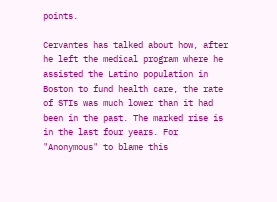points.

Cervantes has talked about how, after he left the medical program where he assisted the Latino population in Boston to fund health care, the rate of STIs was much lower than it had been in the past. The marked rise is in the last four years. For "Anonymous" to blame this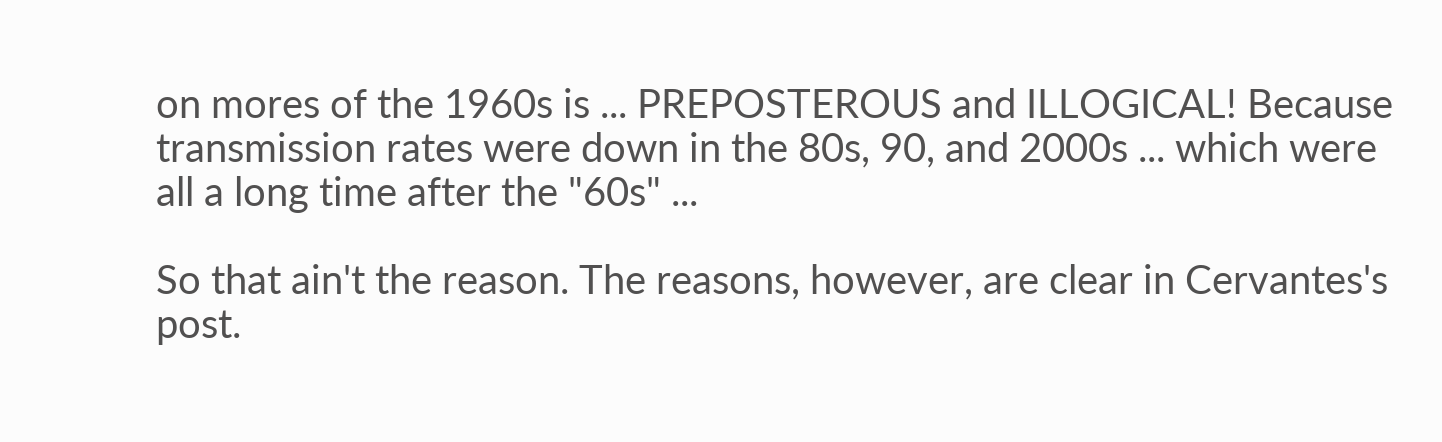on mores of the 1960s is ... PREPOSTEROUS and ILLOGICAL! Because transmission rates were down in the 80s, 90, and 2000s ... which were all a long time after the "60s" ...

So that ain't the reason. The reasons, however, are clear in Cervantes's post.